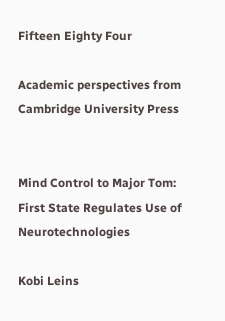Fifteen Eighty Four

Academic perspectives from Cambridge University Press


Mind Control to Major Tom: First State Regulates Use of Neurotechnologies

Kobi Leins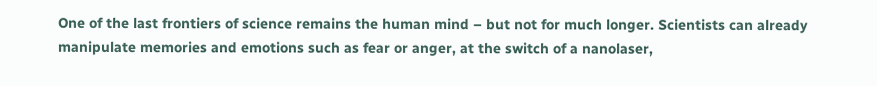One of the last frontiers of science remains the human mind – but not for much longer. Scientists can already manipulate memories and emotions such as fear or anger, at the switch of a nanolaser,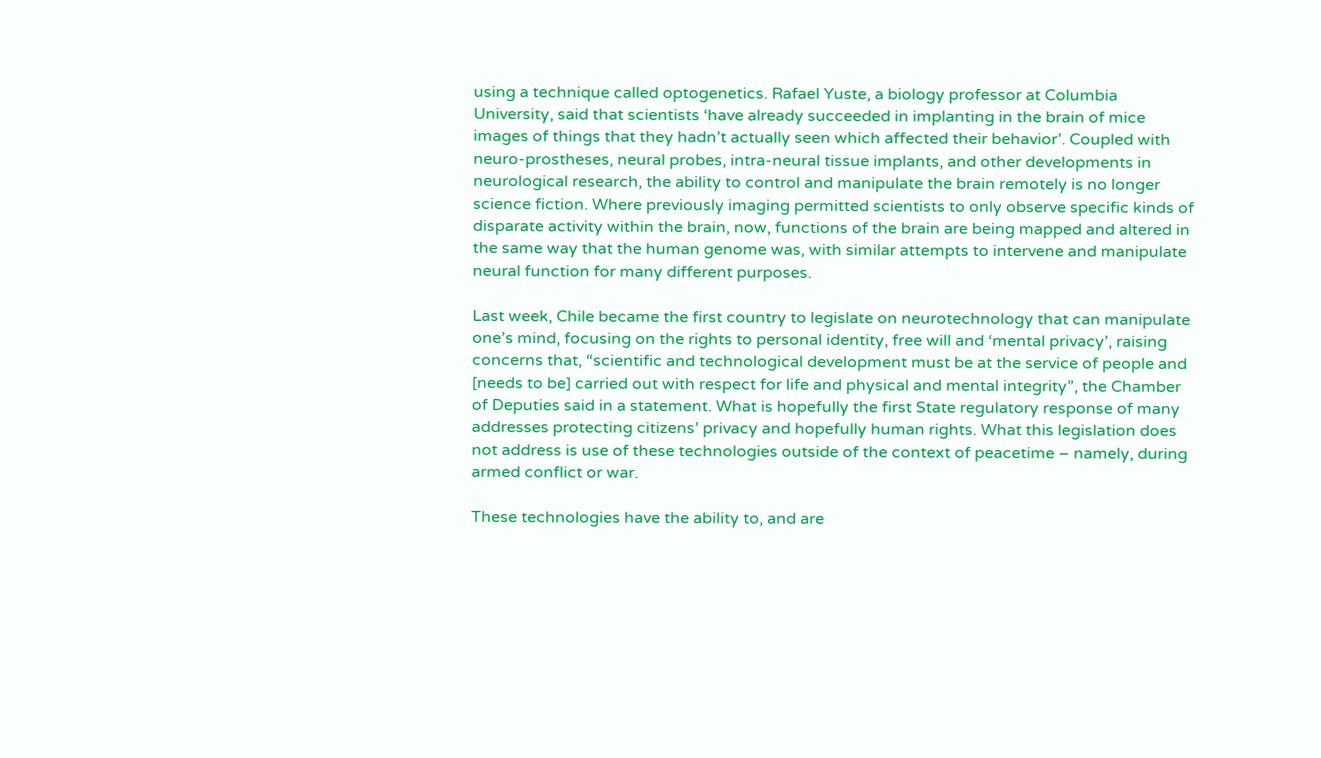using a technique called optogenetics. Rafael Yuste, a biology professor at Columbia University, said that scientists ‘have already succeeded in implanting in the brain of mice images of things that they hadn’t actually seen which affected their behavior’. Coupled with neuro-prostheses, neural probes, intra-neural tissue implants, and other developments in neurological research, the ability to control and manipulate the brain remotely is no longer science fiction. Where previously imaging permitted scientists to only observe specific kinds of disparate activity within the brain, now, functions of the brain are being mapped and altered in the same way that the human genome was, with similar attempts to intervene and manipulate neural function for many different purposes.

Last week, Chile became the first country to legislate on neurotechnology that can manipulate one’s mind, focusing on the rights to personal identity, free will and ‘mental privacy’, raising concerns that, “scientific and technological development must be at the service of people and [needs to be] carried out with respect for life and physical and mental integrity”, the Chamber of Deputies said in a statement. What is hopefully the first State regulatory response of many addresses protecting citizens’ privacy and hopefully human rights. What this legislation does not address is use of these technologies outside of the context of peacetime – namely, during armed conflict or war.

These technologies have the ability to, and are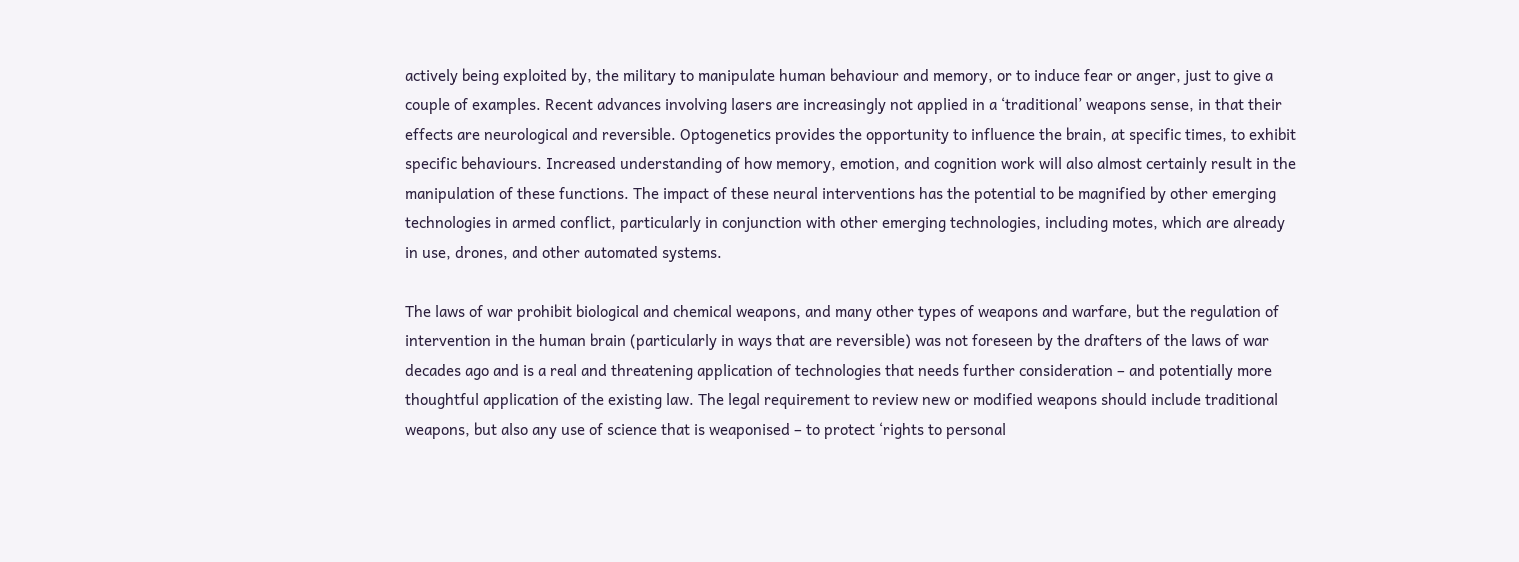actively being exploited by, the military to manipulate human behaviour and memory, or to induce fear or anger, just to give a couple of examples. Recent advances involving lasers are increasingly not applied in a ‘traditional’ weapons sense, in that their effects are neurological and reversible. Optogenetics provides the opportunity to influence the brain, at specific times, to exhibit specific behaviours. Increased understanding of how memory, emotion, and cognition work will also almost certainly result in the manipulation of these functions. The impact of these neural interventions has the potential to be magnified by other emerging technologies in armed conflict, particularly in conjunction with other emerging technologies, including motes, which are already in use, drones, and other automated systems.

The laws of war prohibit biological and chemical weapons, and many other types of weapons and warfare, but the regulation of intervention in the human brain (particularly in ways that are reversible) was not foreseen by the drafters of the laws of war decades ago and is a real and threatening application of technologies that needs further consideration – and potentially more thoughtful application of the existing law. The legal requirement to review new or modified weapons should include traditional weapons, but also any use of science that is weaponised – to protect ‘rights to personal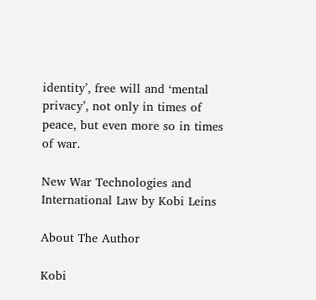identity’, free will and ‘mental privacy’, not only in times of peace, but even more so in times of war.

New War Technologies and International Law by Kobi Leins

About The Author

Kobi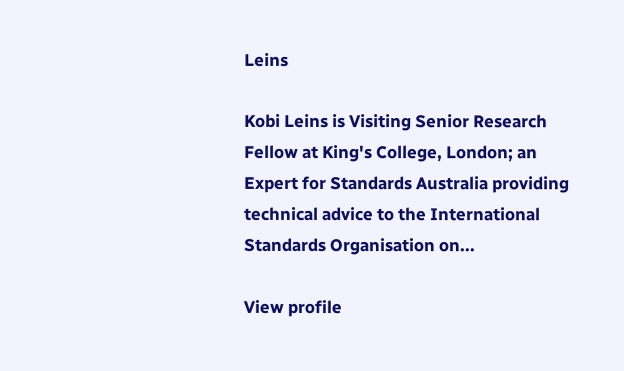Leins

Kobi Leins is Visiting Senior Research Fellow at King's College, London; an Expert for Standards Australia providing technical advice to the International Standards Organisation on...

View profile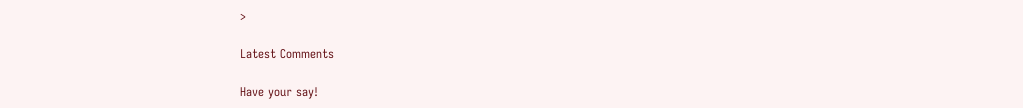>

Latest Comments

Have your say!